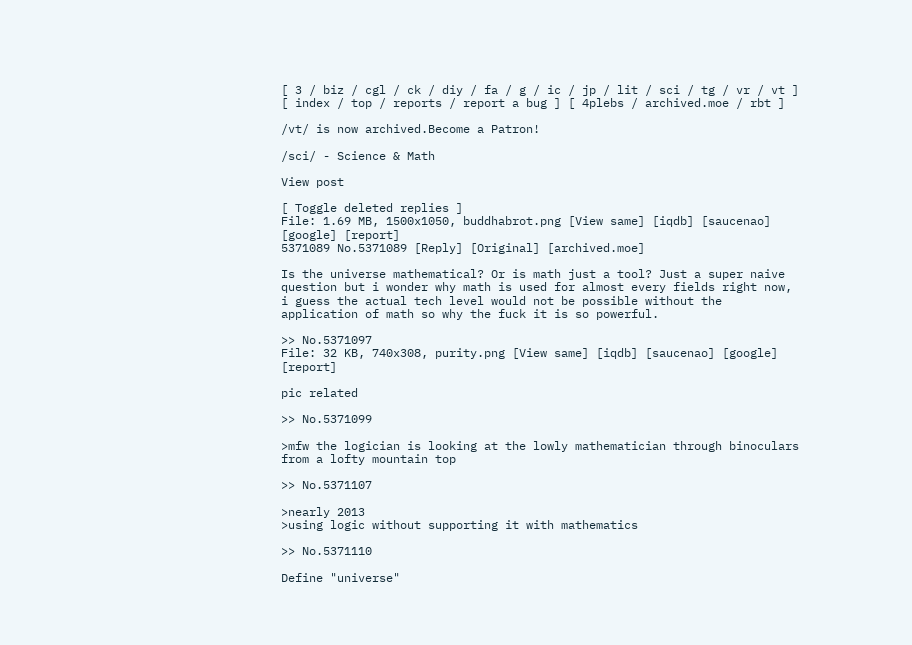[ 3 / biz / cgl / ck / diy / fa / g / ic / jp / lit / sci / tg / vr / vt ] [ index / top / reports / report a bug ] [ 4plebs / archived.moe / rbt ]

/vt/ is now archived.Become a Patron!

/sci/ - Science & Math

View post

[ Toggle deleted replies ]
File: 1.69 MB, 1500x1050, buddhabrot.png [View same] [iqdb] [saucenao] [google] [report]
5371089 No.5371089 [Reply] [Original] [archived.moe]

Is the universe mathematical? Or is math just a tool? Just a super naive question but i wonder why math is used for almost every fields right now, i guess the actual tech level would not be possible without the application of math so why the fuck it is so powerful.

>> No.5371097
File: 32 KB, 740x308, purity.png [View same] [iqdb] [saucenao] [google] [report]

pic related

>> No.5371099

>mfw the logician is looking at the lowly mathematician through binoculars from a lofty mountain top

>> No.5371107

>nearly 2013
>using logic without supporting it with mathematics

>> No.5371110

Define "universe"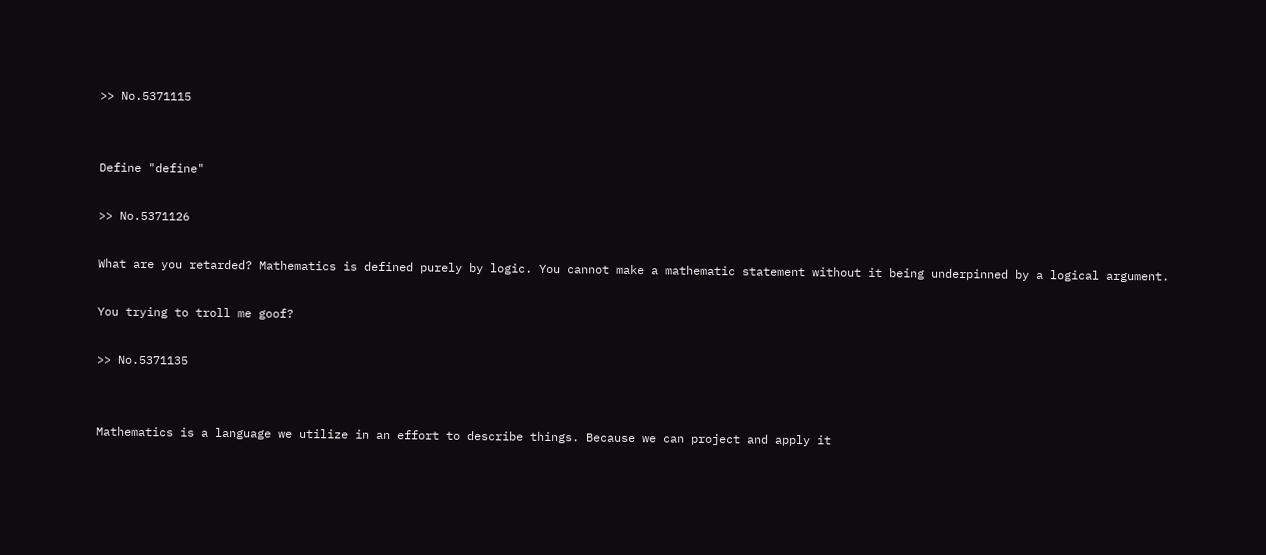>> No.5371115


Define "define"

>> No.5371126

What are you retarded? Mathematics is defined purely by logic. You cannot make a mathematic statement without it being underpinned by a logical argument.

You trying to troll me goof?

>> No.5371135


Mathematics is a language we utilize in an effort to describe things. Because we can project and apply it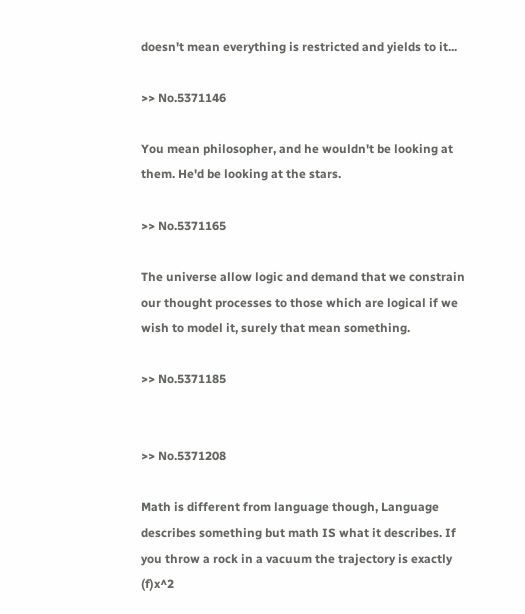doesn't mean everything is restricted and yields to it...

>> No.5371146

You mean philosopher, and he wouldn't be looking at them. He'd be looking at the stars.

>> No.5371165

The universe allow logic and demand that we constrain our thought processes to those which are logical if we wish to model it, surely that mean something.

>> No.5371185


>> No.5371208

Math is different from language though, Language describes something but math IS what it describes. If you throw a rock in a vacuum the trajectory is exactly (f)x^2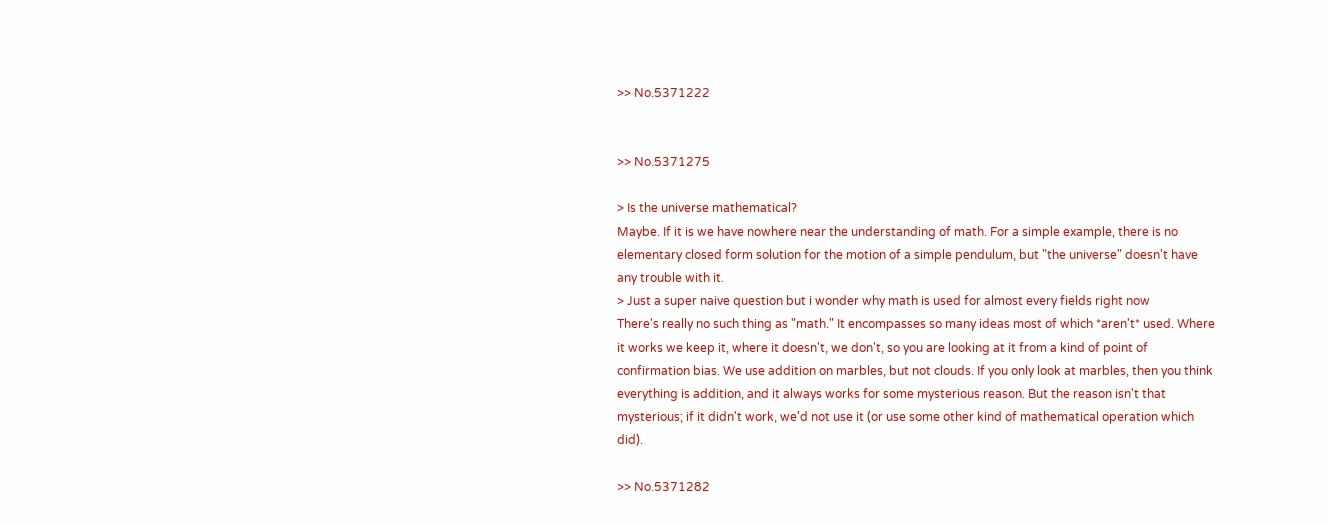>> No.5371222


>> No.5371275

> Is the universe mathematical?
Maybe. If it is we have nowhere near the understanding of math. For a simple example, there is no elementary closed form solution for the motion of a simple pendulum, but "the universe" doesn't have any trouble with it.
> Just a super naive question but i wonder why math is used for almost every fields right now
There's really no such thing as "math." It encompasses so many ideas most of which *aren't* used. Where it works we keep it, where it doesn't, we don't, so you are looking at it from a kind of point of confirmation bias. We use addition on marbles, but not clouds. If you only look at marbles, then you think everything is addition, and it always works for some mysterious reason. But the reason isn't that mysterious; if it didn't work, we'd not use it (or use some other kind of mathematical operation which did).

>> No.5371282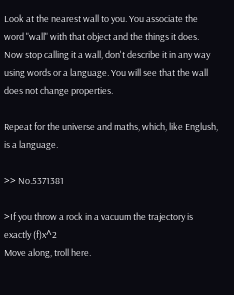Look at the nearest wall to you. You associate the word "wall" with that object and the things it does. Now stop calling it a wall, don't describe it in any way using words or a language. You will see that the wall does not change properties.

Repeat for the universe and maths, which, like Englush, is a language.

>> No.5371381

>If you throw a rock in a vacuum the trajectory is exactly (f)x^2
Move along, troll here.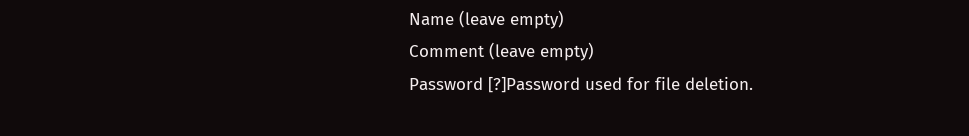Name (leave empty)
Comment (leave empty)
Password [?]Password used for file deletion.